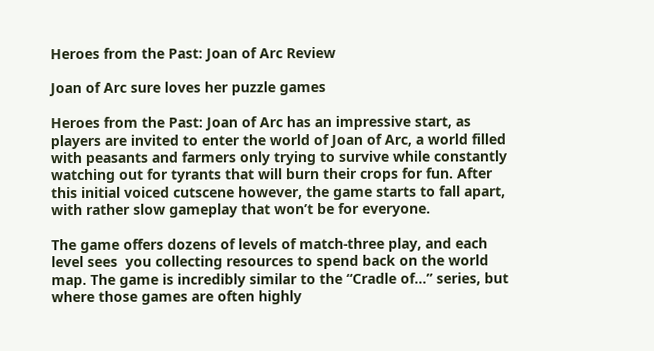Heroes from the Past: Joan of Arc Review

Joan of Arc sure loves her puzzle games

Heroes from the Past: Joan of Arc has an impressive start, as players are invited to enter the world of Joan of Arc, a world filled with peasants and farmers only trying to survive while constantly watching out for tyrants that will burn their crops for fun. After this initial voiced cutscene however, the game starts to fall apart, with rather slow gameplay that won’t be for everyone.

The game offers dozens of levels of match-three play, and each level sees  you collecting resources to spend back on the world map. The game is incredibly similar to the “Cradle of…” series, but where those games are often highly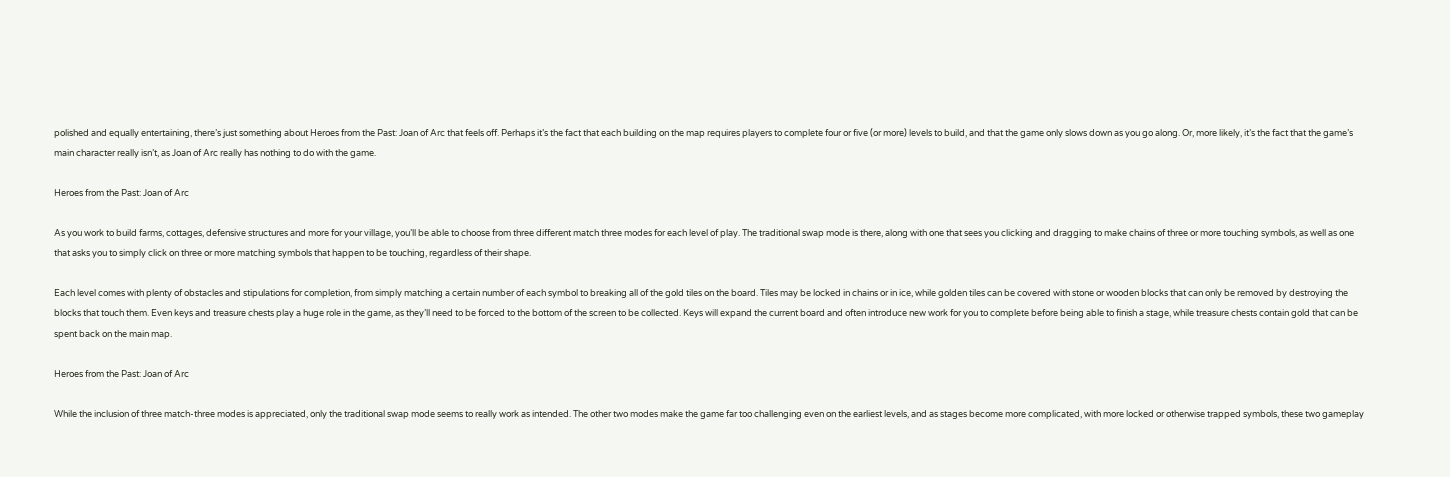polished and equally entertaining, there’s just something about Heroes from the Past: Joan of Arc that feels off. Perhaps it’s the fact that each building on the map requires players to complete four or five (or more) levels to build, and that the game only slows down as you go along. Or, more likely, it’s the fact that the game’s main character really isn’t, as Joan of Arc really has nothing to do with the game.

Heroes from the Past: Joan of Arc

As you work to build farms, cottages, defensive structures and more for your village, you’ll be able to choose from three different match three modes for each level of play. The traditional swap mode is there, along with one that sees you clicking and dragging to make chains of three or more touching symbols, as well as one that asks you to simply click on three or more matching symbols that happen to be touching, regardless of their shape.

Each level comes with plenty of obstacles and stipulations for completion, from simply matching a certain number of each symbol to breaking all of the gold tiles on the board. Tiles may be locked in chains or in ice, while golden tiles can be covered with stone or wooden blocks that can only be removed by destroying the blocks that touch them. Even keys and treasure chests play a huge role in the game, as they’ll need to be forced to the bottom of the screen to be collected. Keys will expand the current board and often introduce new work for you to complete before being able to finish a stage, while treasure chests contain gold that can be spent back on the main map.

Heroes from the Past: Joan of Arc

While the inclusion of three match-three modes is appreciated, only the traditional swap mode seems to really work as intended. The other two modes make the game far too challenging even on the earliest levels, and as stages become more complicated, with more locked or otherwise trapped symbols, these two gameplay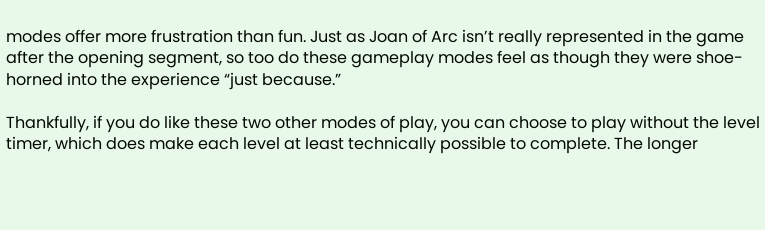modes offer more frustration than fun. Just as Joan of Arc isn’t really represented in the game after the opening segment, so too do these gameplay modes feel as though they were shoe-horned into the experience “just because.”

Thankfully, if you do like these two other modes of play, you can choose to play without the level timer, which does make each level at least technically possible to complete. The longer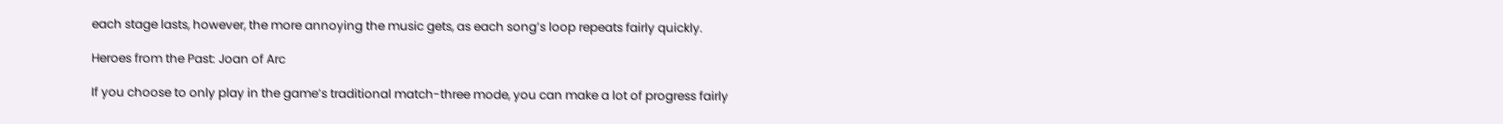each stage lasts, however, the more annoying the music gets, as each song’s loop repeats fairly quickly.

Heroes from the Past: Joan of Arc

If you choose to only play in the game’s traditional match-three mode, you can make a lot of progress fairly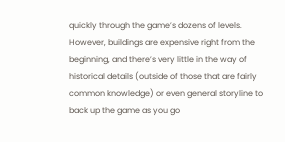quickly through the game’s dozens of levels. However, buildings are expensive right from the beginning, and there’s very little in the way of historical details (outside of those that are fairly common knowledge) or even general storyline to back up the game as you go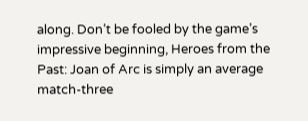along. Don’t be fooled by the game’s impressive beginning, Heroes from the Past: Joan of Arc is simply an average match-three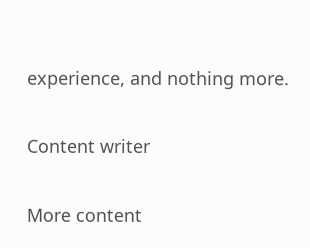experience, and nothing more.

Content writer

More content